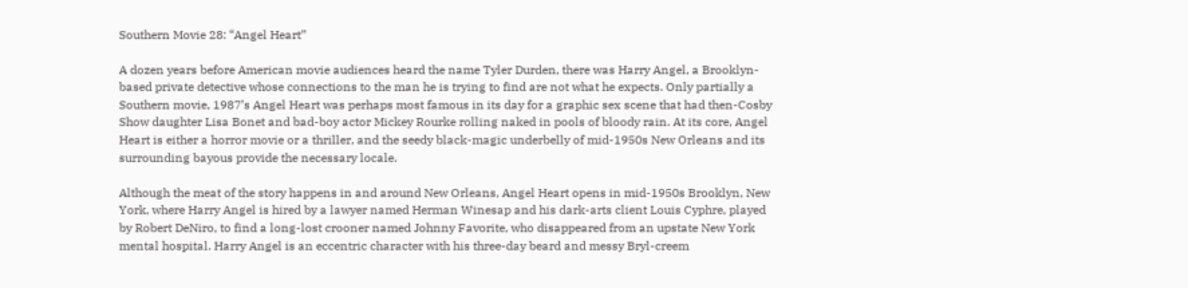Southern Movie 28: “Angel Heart”

A dozen years before American movie audiences heard the name Tyler Durden, there was Harry Angel, a Brooklyn-based private detective whose connections to the man he is trying to find are not what he expects. Only partially a Southern movie, 1987’s Angel Heart was perhaps most famous in its day for a graphic sex scene that had then-Cosby Show daughter Lisa Bonet and bad-boy actor Mickey Rourke rolling naked in pools of bloody rain. At its core, Angel Heart is either a horror movie or a thriller, and the seedy black-magic underbelly of mid-1950s New Orleans and its surrounding bayous provide the necessary locale.

Although the meat of the story happens in and around New Orleans, Angel Heart opens in mid-1950s Brooklyn, New York, where Harry Angel is hired by a lawyer named Herman Winesap and his dark-arts client Louis Cyphre, played by Robert DeNiro, to find a long-lost crooner named Johnny Favorite, who disappeared from an upstate New York mental hospital. Harry Angel is an eccentric character with his three-day beard and messy Bryl-creem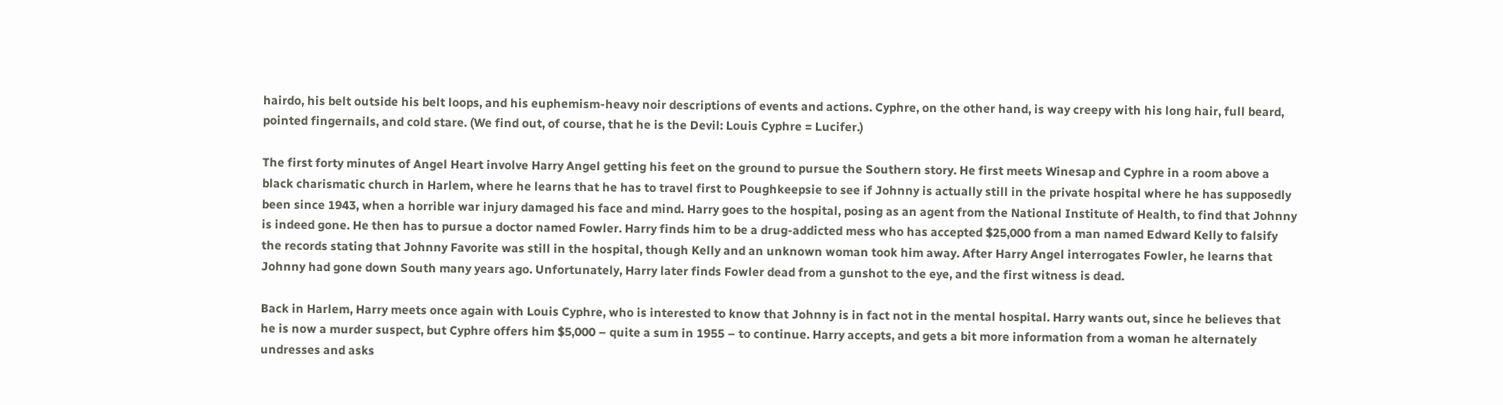hairdo, his belt outside his belt loops, and his euphemism-heavy noir descriptions of events and actions. Cyphre, on the other hand, is way creepy with his long hair, full beard, pointed fingernails, and cold stare. (We find out, of course, that he is the Devil: Louis Cyphre = Lucifer.)

The first forty minutes of Angel Heart involve Harry Angel getting his feet on the ground to pursue the Southern story. He first meets Winesap and Cyphre in a room above a black charismatic church in Harlem, where he learns that he has to travel first to Poughkeepsie to see if Johnny is actually still in the private hospital where he has supposedly been since 1943, when a horrible war injury damaged his face and mind. Harry goes to the hospital, posing as an agent from the National Institute of Health, to find that Johnny is indeed gone. He then has to pursue a doctor named Fowler. Harry finds him to be a drug-addicted mess who has accepted $25,000 from a man named Edward Kelly to falsify the records stating that Johnny Favorite was still in the hospital, though Kelly and an unknown woman took him away. After Harry Angel interrogates Fowler, he learns that Johnny had gone down South many years ago. Unfortunately, Harry later finds Fowler dead from a gunshot to the eye, and the first witness is dead.

Back in Harlem, Harry meets once again with Louis Cyphre, who is interested to know that Johnny is in fact not in the mental hospital. Harry wants out, since he believes that he is now a murder suspect, but Cyphre offers him $5,000 – quite a sum in 1955 – to continue. Harry accepts, and gets a bit more information from a woman he alternately undresses and asks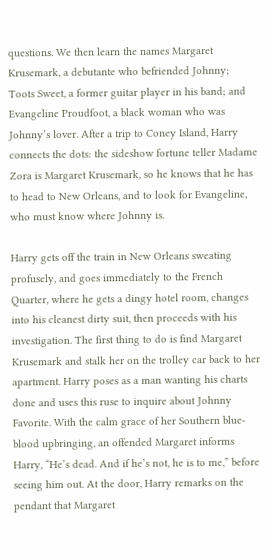questions. We then learn the names Margaret Krusemark, a debutante who befriended Johnny; Toots Sweet, a former guitar player in his band; and Evangeline Proudfoot, a black woman who was Johnny’s lover. After a trip to Coney Island, Harry connects the dots: the sideshow fortune teller Madame Zora is Margaret Krusemark, so he knows that he has to head to New Orleans, and to look for Evangeline, who must know where Johnny is.

Harry gets off the train in New Orleans sweating profusely, and goes immediately to the French Quarter, where he gets a dingy hotel room, changes into his cleanest dirty suit, then proceeds with his investigation. The first thing to do is find Margaret Krusemark and stalk her on the trolley car back to her apartment. Harry poses as a man wanting his charts done and uses this ruse to inquire about Johnny Favorite. With the calm grace of her Southern blue-blood upbringing, an offended Margaret informs Harry, “He’s dead. And if he’s not, he is to me,” before seeing him out. At the door, Harry remarks on the pendant that Margaret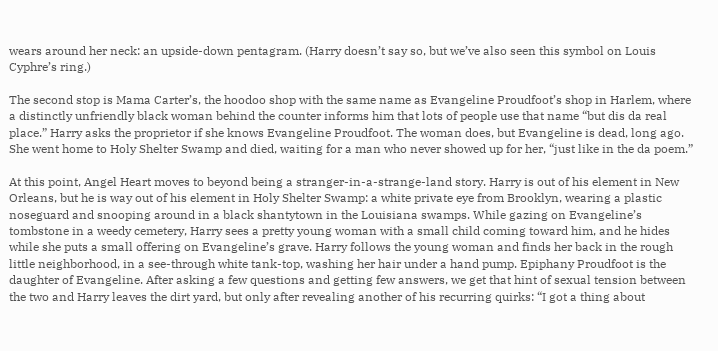wears around her neck: an upside-down pentagram. (Harry doesn’t say so, but we’ve also seen this symbol on Louis Cyphre’s ring.)

The second stop is Mama Carter’s, the hoodoo shop with the same name as Evangeline Proudfoot’s shop in Harlem, where a distinctly unfriendly black woman behind the counter informs him that lots of people use that name “but dis da real place.” Harry asks the proprietor if she knows Evangeline Proudfoot. The woman does, but Evangeline is dead, long ago. She went home to Holy Shelter Swamp and died, waiting for a man who never showed up for her, “just like in the da poem.”

At this point, Angel Heart moves to beyond being a stranger-in-a-strange-land story. Harry is out of his element in New Orleans, but he is way out of his element in Holy Shelter Swamp: a white private eye from Brooklyn, wearing a plastic noseguard and snooping around in a black shantytown in the Louisiana swamps. While gazing on Evangeline’s tombstone in a weedy cemetery, Harry sees a pretty young woman with a small child coming toward him, and he hides while she puts a small offering on Evangeline’s grave. Harry follows the young woman and finds her back in the rough little neighborhood, in a see-through white tank-top, washing her hair under a hand pump. Epiphany Proudfoot is the daughter of Evangeline. After asking a few questions and getting few answers, we get that hint of sexual tension between the two and Harry leaves the dirt yard, but only after revealing another of his recurring quirks: “I got a thing about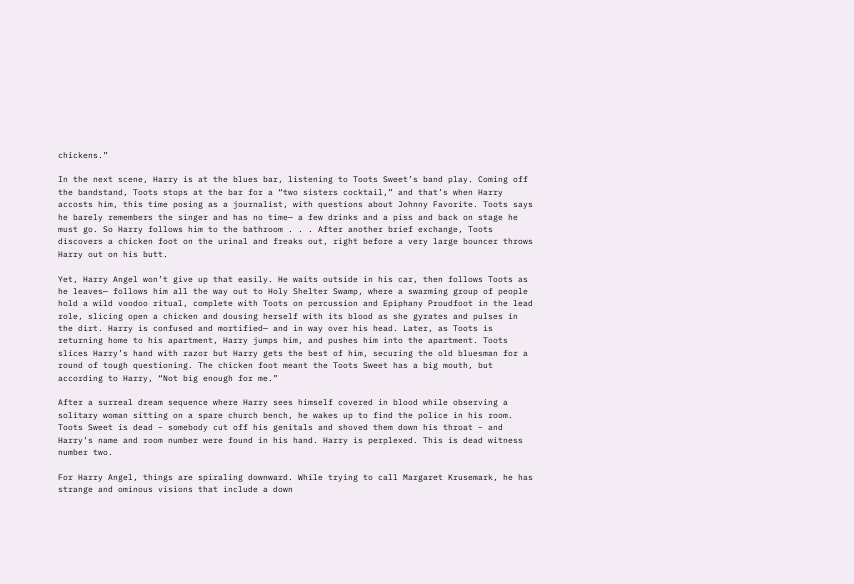chickens.”

In the next scene, Harry is at the blues bar, listening to Toots Sweet’s band play. Coming off the bandstand, Toots stops at the bar for a “two sisters cocktail,” and that’s when Harry accosts him, this time posing as a journalist, with questions about Johnny Favorite. Toots says he barely remembers the singer and has no time— a few drinks and a piss and back on stage he must go. So Harry follows him to the bathroom . . . After another brief exchange, Toots discovers a chicken foot on the urinal and freaks out, right before a very large bouncer throws Harry out on his butt.

Yet, Harry Angel won’t give up that easily. He waits outside in his car, then follows Toots as he leaves— follows him all the way out to Holy Shelter Swamp, where a swarming group of people hold a wild voodoo ritual, complete with Toots on percussion and Epiphany Proudfoot in the lead role, slicing open a chicken and dousing herself with its blood as she gyrates and pulses in the dirt. Harry is confused and mortified— and in way over his head. Later, as Toots is returning home to his apartment, Harry jumps him, and pushes him into the apartment. Toots slices Harry’s hand with razor but Harry gets the best of him, securing the old bluesman for a round of tough questioning. The chicken foot meant the Toots Sweet has a big mouth, but according to Harry, “Not big enough for me.”

After a surreal dream sequence where Harry sees himself covered in blood while observing a solitary woman sitting on a spare church bench, he wakes up to find the police in his room. Toots Sweet is dead – somebody cut off his genitals and shoved them down his throat – and Harry’s name and room number were found in his hand. Harry is perplexed. This is dead witness number two.

For Harry Angel, things are spiraling downward. While trying to call Margaret Krusemark, he has strange and ominous visions that include a down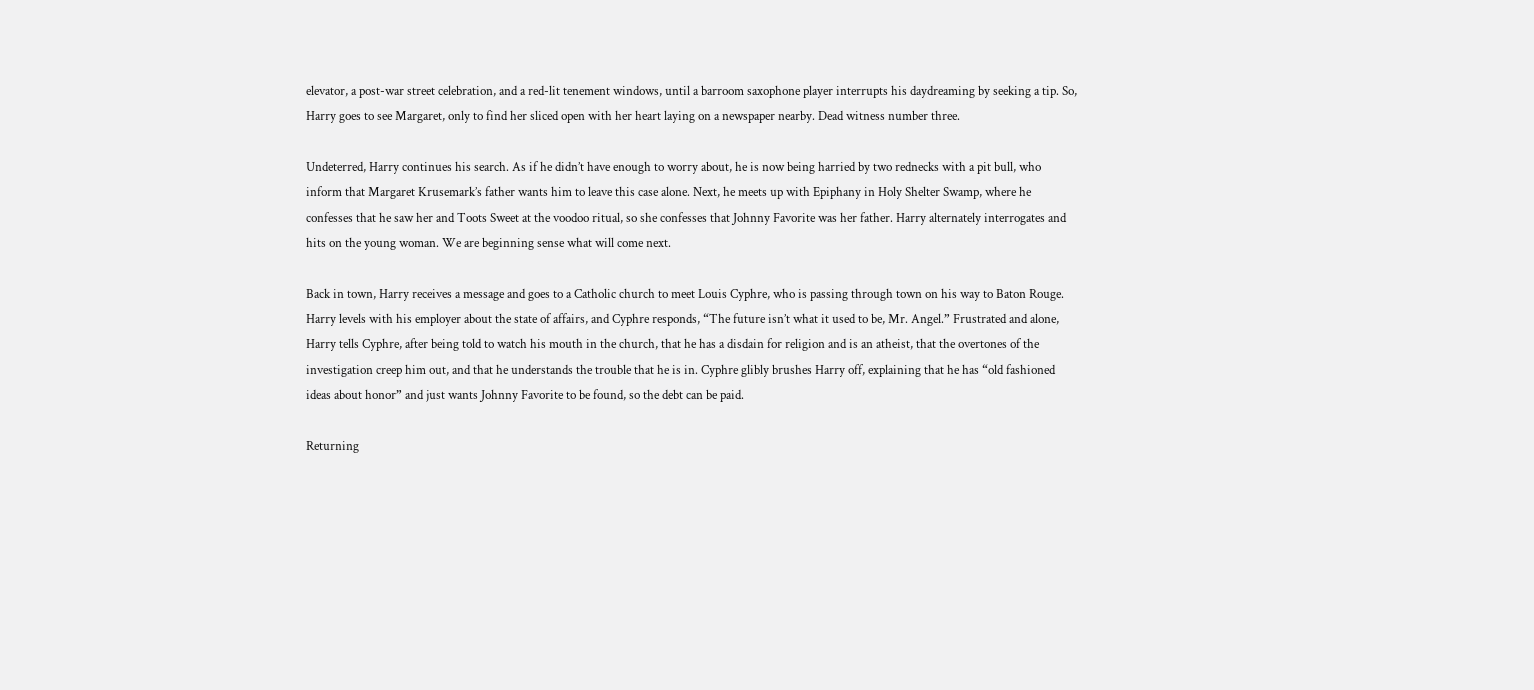elevator, a post-war street celebration, and a red-lit tenement windows, until a barroom saxophone player interrupts his daydreaming by seeking a tip. So, Harry goes to see Margaret, only to find her sliced open with her heart laying on a newspaper nearby. Dead witness number three.

Undeterred, Harry continues his search. As if he didn’t have enough to worry about, he is now being harried by two rednecks with a pit bull, who inform that Margaret Krusemark’s father wants him to leave this case alone. Next, he meets up with Epiphany in Holy Shelter Swamp, where he confesses that he saw her and Toots Sweet at the voodoo ritual, so she confesses that Johnny Favorite was her father. Harry alternately interrogates and hits on the young woman. We are beginning sense what will come next.

Back in town, Harry receives a message and goes to a Catholic church to meet Louis Cyphre, who is passing through town on his way to Baton Rouge. Harry levels with his employer about the state of affairs, and Cyphre responds, “The future isn’t what it used to be, Mr. Angel.” Frustrated and alone, Harry tells Cyphre, after being told to watch his mouth in the church, that he has a disdain for religion and is an atheist, that the overtones of the investigation creep him out, and that he understands the trouble that he is in. Cyphre glibly brushes Harry off, explaining that he has “old fashioned ideas about honor” and just wants Johnny Favorite to be found, so the debt can be paid.

Returning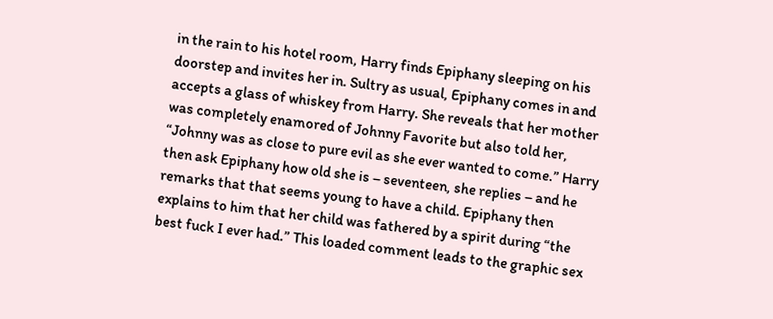in the rain to his hotel room, Harry finds Epiphany sleeping on his doorstep and invites her in. Sultry as usual, Epiphany comes in and accepts a glass of whiskey from Harry. She reveals that her mother was completely enamored of Johnny Favorite but also told her, “Johnny was as close to pure evil as she ever wanted to come.” Harry then ask Epiphany how old she is – seventeen, she replies – and he remarks that that seems young to have a child. Epiphany then explains to him that her child was fathered by a spirit during “the best fuck I ever had.” This loaded comment leads to the graphic sex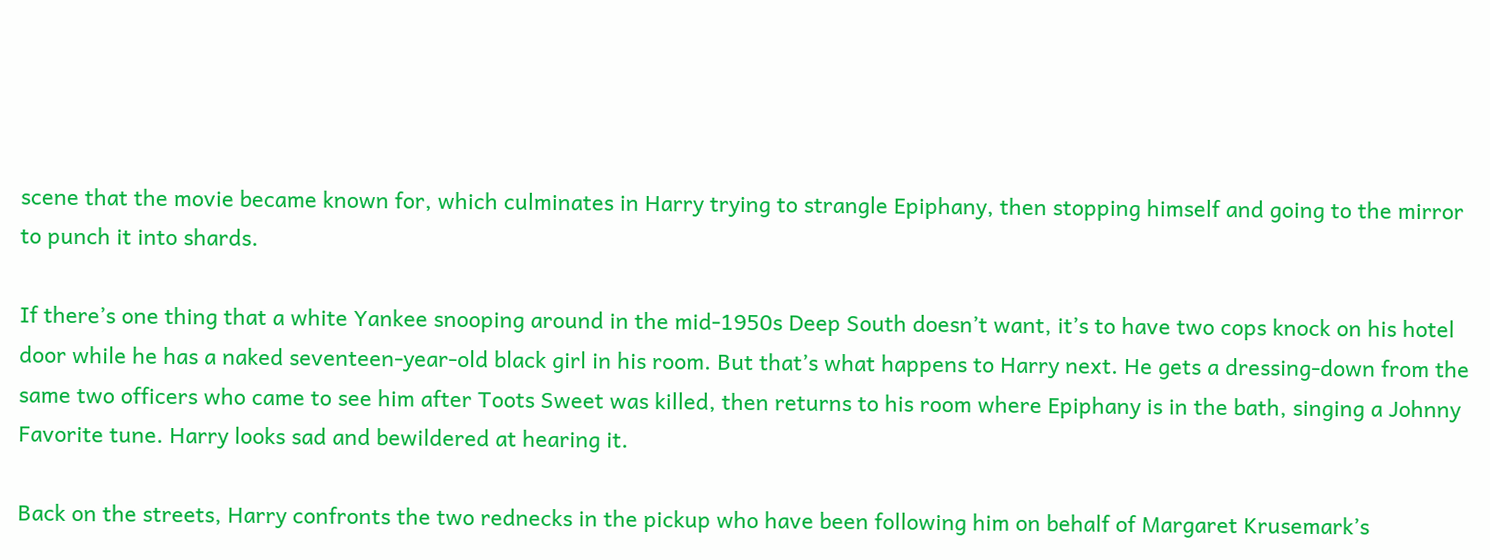scene that the movie became known for, which culminates in Harry trying to strangle Epiphany, then stopping himself and going to the mirror to punch it into shards.

If there’s one thing that a white Yankee snooping around in the mid-1950s Deep South doesn’t want, it’s to have two cops knock on his hotel door while he has a naked seventeen-year-old black girl in his room. But that’s what happens to Harry next. He gets a dressing-down from the same two officers who came to see him after Toots Sweet was killed, then returns to his room where Epiphany is in the bath, singing a Johnny Favorite tune. Harry looks sad and bewildered at hearing it.

Back on the streets, Harry confronts the two rednecks in the pickup who have been following him on behalf of Margaret Krusemark’s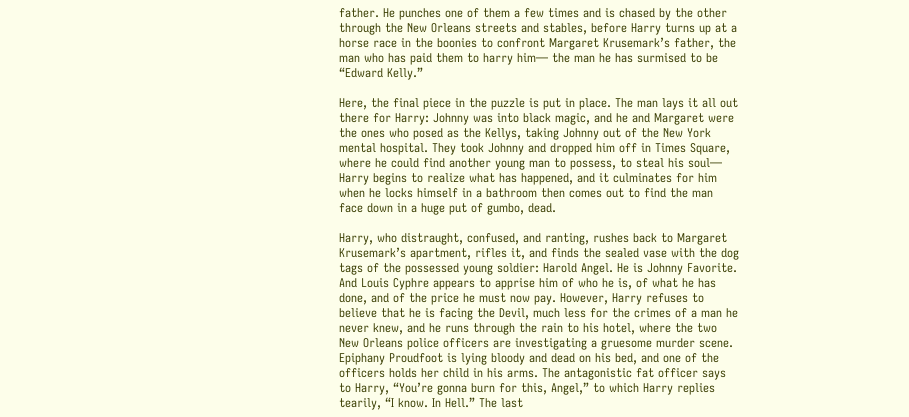father. He punches one of them a few times and is chased by the other through the New Orleans streets and stables, before Harry turns up at a horse race in the boonies to confront Margaret Krusemark’s father, the man who has paid them to harry him— the man he has surmised to be “Edward Kelly.”

Here, the final piece in the puzzle is put in place. The man lays it all out there for Harry: Johnny was into black magic, and he and Margaret were the ones who posed as the Kellys, taking Johnny out of the New York mental hospital. They took Johnny and dropped him off in Times Square, where he could find another young man to possess, to steal his soul— Harry begins to realize what has happened, and it culminates for him when he locks himself in a bathroom then comes out to find the man face down in a huge put of gumbo, dead.

Harry, who distraught, confused, and ranting, rushes back to Margaret Krusemark’s apartment, rifles it, and finds the sealed vase with the dog tags of the possessed young soldier: Harold Angel. He is Johnny Favorite. And Louis Cyphre appears to apprise him of who he is, of what he has done, and of the price he must now pay. However, Harry refuses to believe that he is facing the Devil, much less for the crimes of a man he never knew, and he runs through the rain to his hotel, where the two New Orleans police officers are investigating a gruesome murder scene. Epiphany Proudfoot is lying bloody and dead on his bed, and one of the officers holds her child in his arms. The antagonistic fat officer says to Harry, “You’re gonna burn for this, Angel,” to which Harry replies tearily, “I know. In Hell.” The last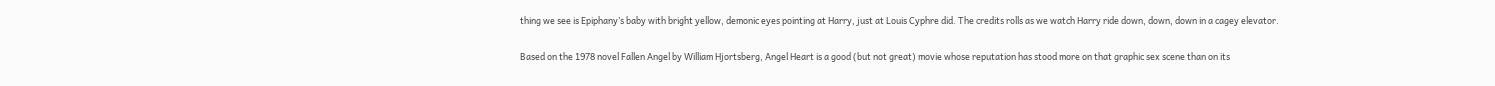thing we see is Epiphany’s baby with bright yellow, demonic eyes pointing at Harry, just at Louis Cyphre did. The credits rolls as we watch Harry ride down, down, down in a cagey elevator.

Based on the 1978 novel Fallen Angel by William Hjortsberg, Angel Heart is a good (but not great) movie whose reputation has stood more on that graphic sex scene than on its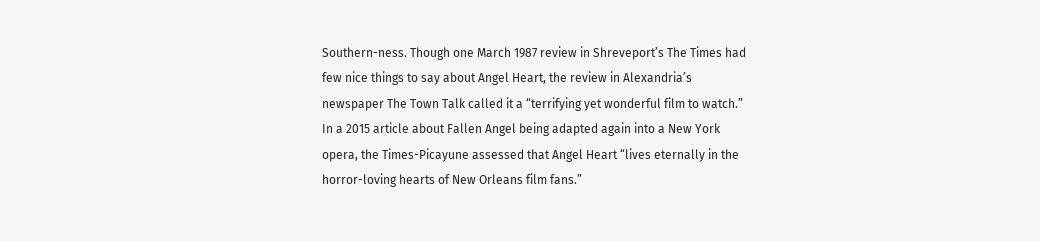Southern-ness. Though one March 1987 review in Shreveport’s The Times had few nice things to say about Angel Heart, the review in Alexandria’s newspaper The Town Talk called it a “terrifying yet wonderful film to watch.” In a 2015 article about Fallen Angel being adapted again into a New York opera, the Times-Picayune assessed that Angel Heart “lives eternally in the horror-loving hearts of New Orleans film fans.”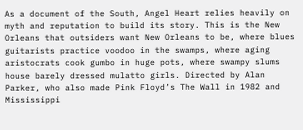As a document of the South, Angel Heart relies heavily on myth and reputation to build its story. This is the New Orleans that outsiders want New Orleans to be, where blues guitarists practice voodoo in the swamps, where aging aristocrats cook gumbo in huge pots, where swampy slums house barely dressed mulatto girls. Directed by Alan Parker, who also made Pink Floyd’s The Wall in 1982 and Mississippi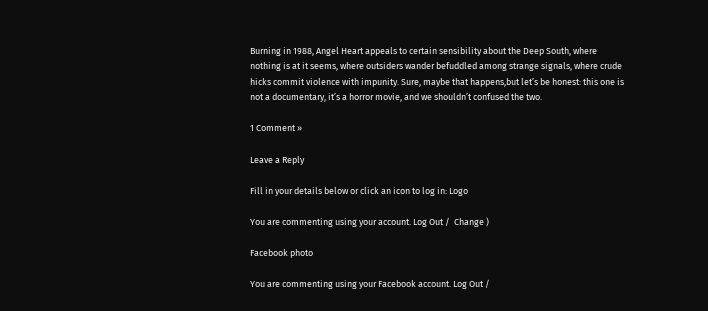Burning in 1988, Angel Heart appeals to certain sensibility about the Deep South, where nothing is at it seems, where outsiders wander befuddled among strange signals, where crude hicks commit violence with impunity. Sure, maybe that happens,but let’s be honest: this one is not a documentary, it’s a horror movie, and we shouldn’t confused the two.

1 Comment »

Leave a Reply

Fill in your details below or click an icon to log in: Logo

You are commenting using your account. Log Out /  Change )

Facebook photo

You are commenting using your Facebook account. Log Out /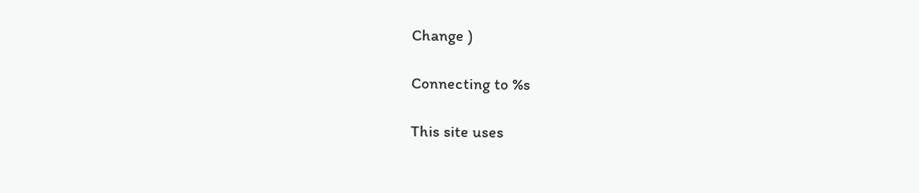Change )

Connecting to %s

This site uses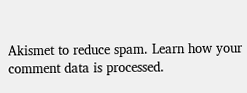Akismet to reduce spam. Learn how your comment data is processed.